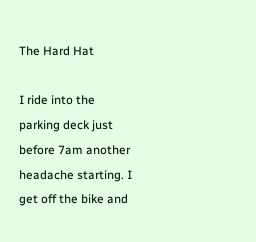The Hard Hat

I ride into the parking deck just before 7am another headache starting. I get off the bike and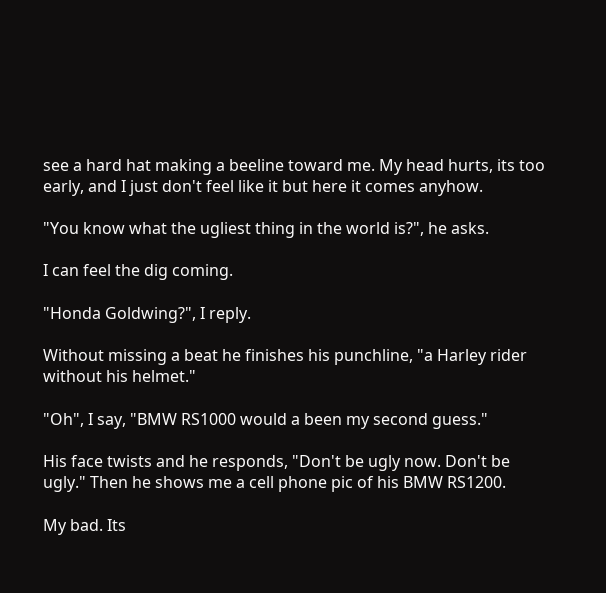see a hard hat making a beeline toward me. My head hurts, its too early, and I just don't feel like it but here it comes anyhow.

"You know what the ugliest thing in the world is?", he asks.

I can feel the dig coming.

"Honda Goldwing?", I reply.

Without missing a beat he finishes his punchline, "a Harley rider without his helmet."

"Oh", I say, "BMW RS1000 would a been my second guess."

His face twists and he responds, "Don't be ugly now. Don't be ugly." Then he shows me a cell phone pic of his BMW RS1200.

My bad. Its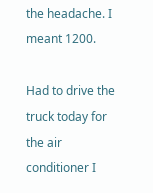the headache. I meant 1200.

Had to drive the truck today for the air conditioner I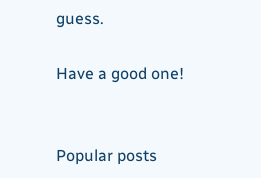guess.

Have a good one!


Popular posts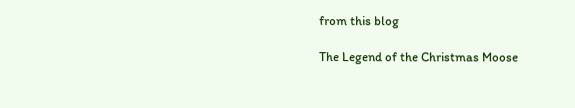from this blog

The Legend of the Christmas Moose